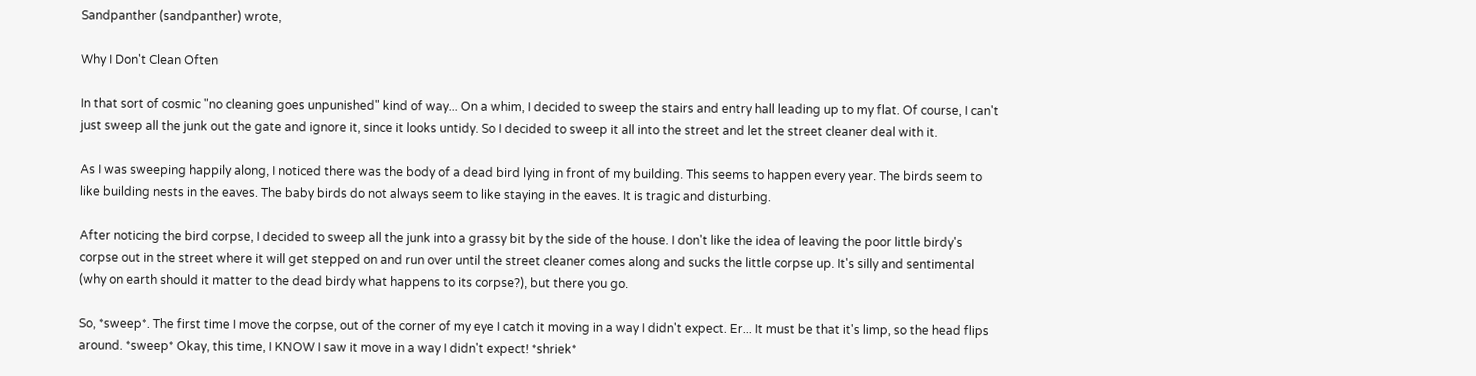Sandpanther (sandpanther) wrote,

Why I Don't Clean Often

In that sort of cosmic "no cleaning goes unpunished" kind of way... On a whim, I decided to sweep the stairs and entry hall leading up to my flat. Of course, I can't just sweep all the junk out the gate and ignore it, since it looks untidy. So I decided to sweep it all into the street and let the street cleaner deal with it.

As I was sweeping happily along, I noticed there was the body of a dead bird lying in front of my building. This seems to happen every year. The birds seem to like building nests in the eaves. The baby birds do not always seem to like staying in the eaves. It is tragic and disturbing.

After noticing the bird corpse, I decided to sweep all the junk into a grassy bit by the side of the house. I don't like the idea of leaving the poor little birdy's corpse out in the street where it will get stepped on and run over until the street cleaner comes along and sucks the little corpse up. It's silly and sentimental (why on earth should it matter to the dead birdy what happens to its corpse?), but there you go.

So, *sweep*. The first time I move the corpse, out of the corner of my eye I catch it moving in a way I didn't expect. Er... It must be that it's limp, so the head flips around. *sweep* Okay, this time, I KNOW I saw it move in a way I didn't expect! *shriek*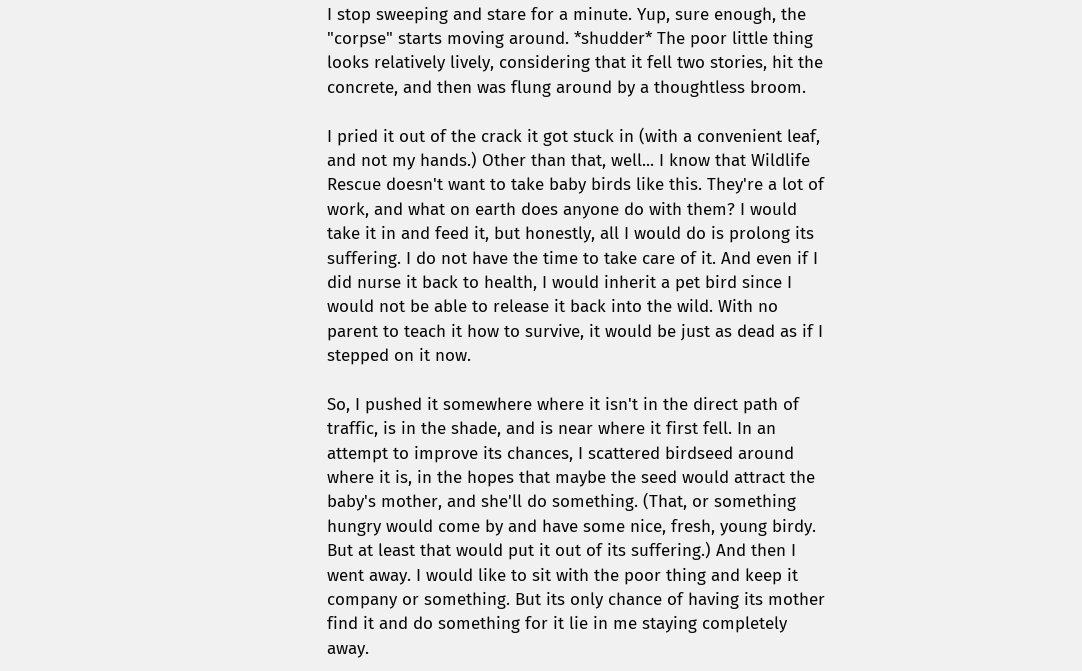I stop sweeping and stare for a minute. Yup, sure enough, the "corpse" starts moving around. *shudder* The poor little thing looks relatively lively, considering that it fell two stories, hit the concrete, and then was flung around by a thoughtless broom.

I pried it out of the crack it got stuck in (with a convenient leaf, and not my hands.) Other than that, well... I know that Wildlife Rescue doesn't want to take baby birds like this. They're a lot of work, and what on earth does anyone do with them? I would take it in and feed it, but honestly, all I would do is prolong its suffering. I do not have the time to take care of it. And even if I did nurse it back to health, I would inherit a pet bird since I would not be able to release it back into the wild. With no parent to teach it how to survive, it would be just as dead as if I stepped on it now.

So, I pushed it somewhere where it isn't in the direct path of traffic, is in the shade, and is near where it first fell. In an attempt to improve its chances, I scattered birdseed around where it is, in the hopes that maybe the seed would attract the baby's mother, and she'll do something. (That, or something hungry would come by and have some nice, fresh, young birdy. But at least that would put it out of its suffering.) And then I went away. I would like to sit with the poor thing and keep it company or something. But its only chance of having its mother find it and do something for it lie in me staying completely away.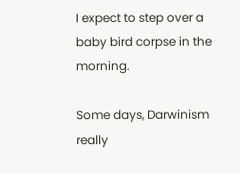I expect to step over a baby bird corpse in the morning.

Some days, Darwinism really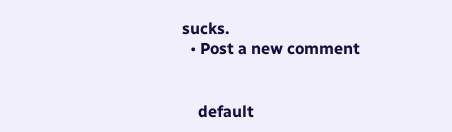sucks.
  • Post a new comment


    default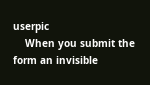userpic
    When you submit the form an invisible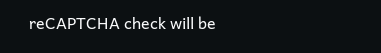reCAPTCHA check will be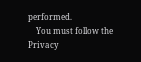performed.
    You must follow the Privacy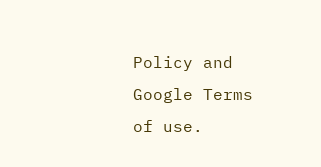Policy and Google Terms of use.